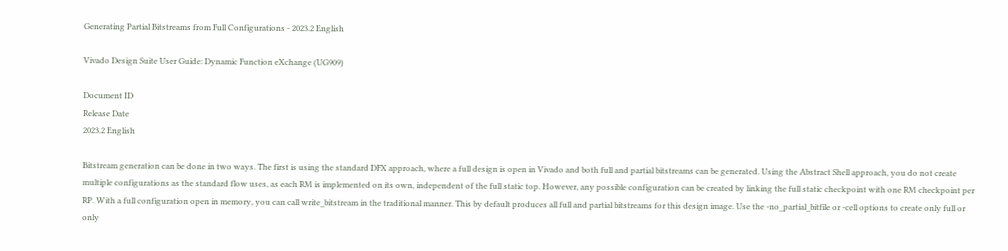Generating Partial Bitstreams from Full Configurations - 2023.2 English

Vivado Design Suite User Guide: Dynamic Function eXchange (UG909)

Document ID
Release Date
2023.2 English

Bitstream generation can be done in two ways. The first is using the standard DFX approach, where a full design is open in Vivado and both full and partial bitstreams can be generated. Using the Abstract Shell approach, you do not create multiple configurations as the standard flow uses, as each RM is implemented on its own, independent of the full static top. However, any possible configuration can be created by linking the full static checkpoint with one RM checkpoint per RP. With a full configuration open in memory, you can call write_bitstream in the traditional manner. This by default produces all full and partial bitstreams for this design image. Use the -no_partial_bitfile or -cell options to create only full or only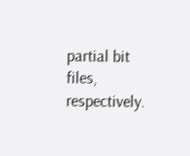partial bit files, respectively.